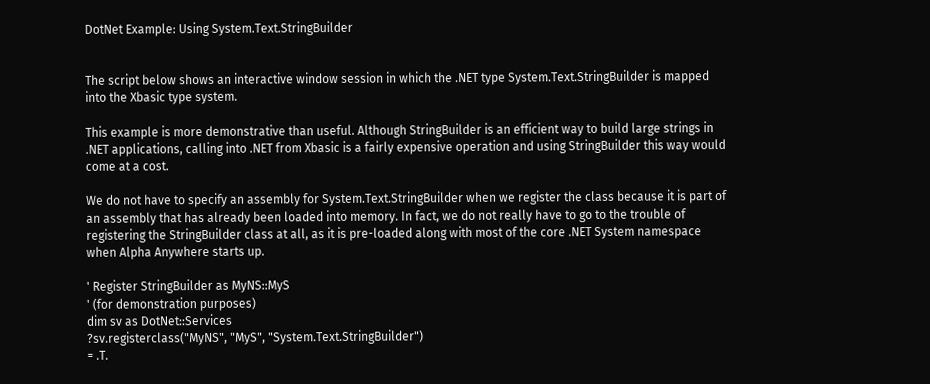DotNet Example: Using System.Text.StringBuilder


The script below shows an interactive window session in which the .NET type System.Text.StringBuilder is mapped into the Xbasic type system.

This example is more demonstrative than useful. Although StringBuilder is an efficient way to build large strings in .NET applications, calling into .NET from Xbasic is a fairly expensive operation and using StringBuilder this way would come at a cost.

We do not have to specify an assembly for System.Text.StringBuilder when we register the class because it is part of an assembly that has already been loaded into memory. In fact, we do not really have to go to the trouble of registering the StringBuilder class at all, as it is pre-loaded along with most of the core .NET System namespace when Alpha Anywhere starts up.

' Register StringBuilder as MyNS::MyS
' (for demonstration purposes)
dim sv as DotNet::Services
?sv.registerclass("MyNS", "MyS", "System.Text.StringBuilder")
= .T.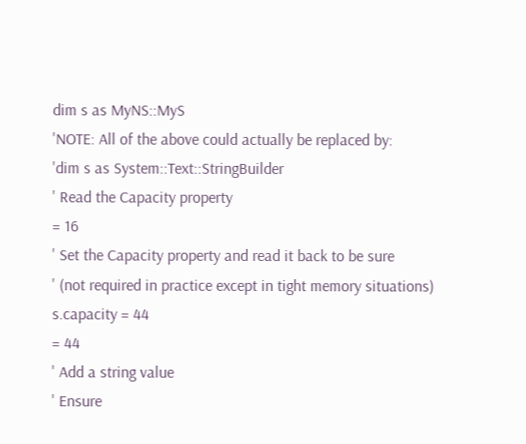dim s as MyNS::MyS
'NOTE: All of the above could actually be replaced by:
'dim s as System::Text::StringBuilder
' Read the Capacity property
= 16
' Set the Capacity property and read it back to be sure
' (not required in practice except in tight memory situations)
s.capacity = 44
= 44
' Add a string value
' Ensure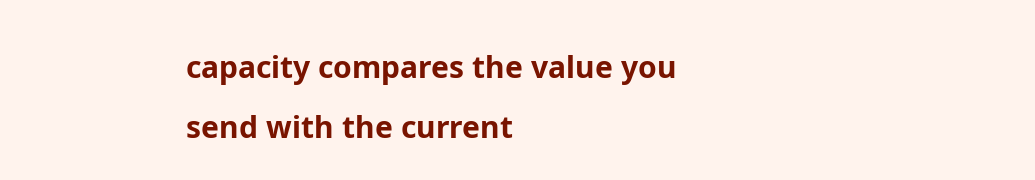capacity compares the value you send with the current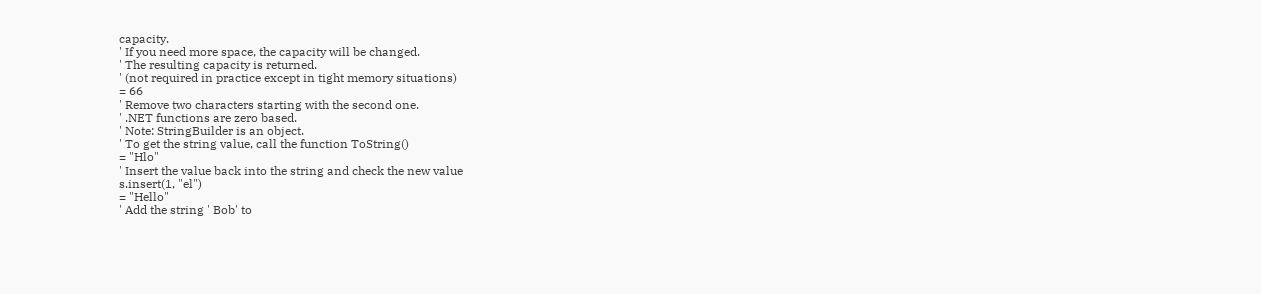capacity.
' If you need more space, the capacity will be changed.
' The resulting capacity is returned.
' (not required in practice except in tight memory situations)
= 66
' Remove two characters starting with the second one.
' .NET functions are zero based.
' Note: StringBuilder is an object.
' To get the string value, call the function ToString()
= "Hlo"
' Insert the value back into the string and check the new value
s.insert(1, "el")
= "Hello"
' Add the string ' Bob' to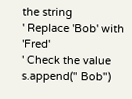the string
' Replace 'Bob' with 'Fred'
' Check the value
s.append(" Bob")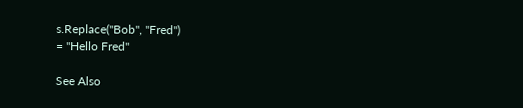s.Replace("Bob", "Fred")
= "Hello Fred"

See Also